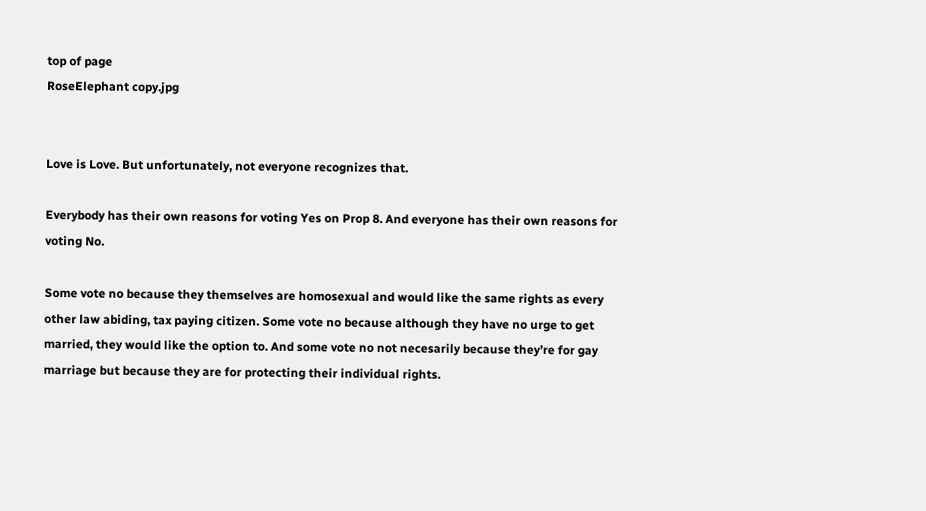top of page
RoseElephant copy.jpg


Love is Love. But unfortunately, not everyone recognizes that.

Everybody has their own reasons for voting Yes on Prop 8. And everyone has their own reasons for voting No.

Some vote no because they themselves are homosexual and would like the same rights as every other law abiding, tax paying citizen. Some vote no because although they have no urge to get married, they would like the option to. And some vote no not necesarily because they’re for gay marriage but because they are for protecting their individual rights.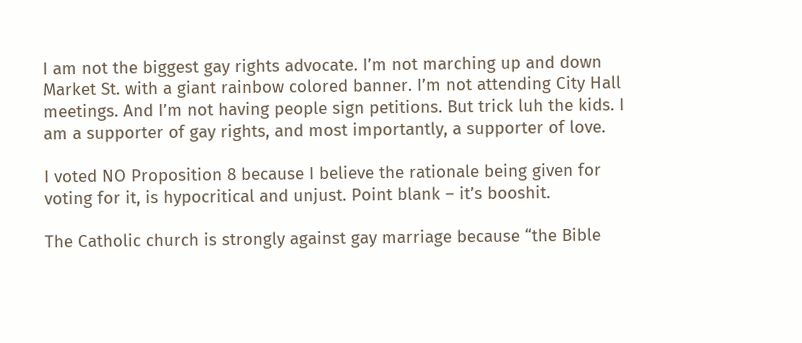I am not the biggest gay rights advocate. I’m not marching up and down Market St. with a giant rainbow colored banner. I’m not attending City Hall meetings. And I’m not having people sign petitions. But trick luh the kids. I am a supporter of gay rights, and most importantly, a supporter of love.

I voted NO Proposition 8 because I believe the rationale being given for voting for it, is hypocritical and unjust. Point blank – it’s booshit.

The Catholic church is strongly against gay marriage because “the Bible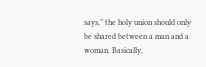says,” the holy union should only be shared between a man and a woman. Basically,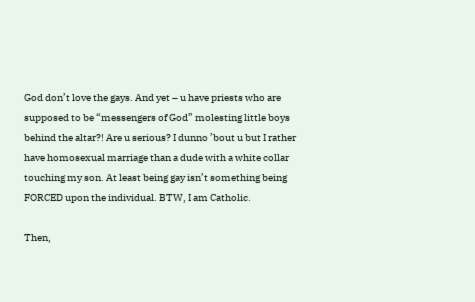God don’t love the gays. And yet – u have priests who are supposed to be “messengers of God” molesting little boys behind the altar?! Are u serious? I dunno ’bout u but I rather have homosexual marriage than a dude with a white collar touching my son. At least being gay isn’t something being FORCED upon the individual. BTW, I am Catholic.

Then,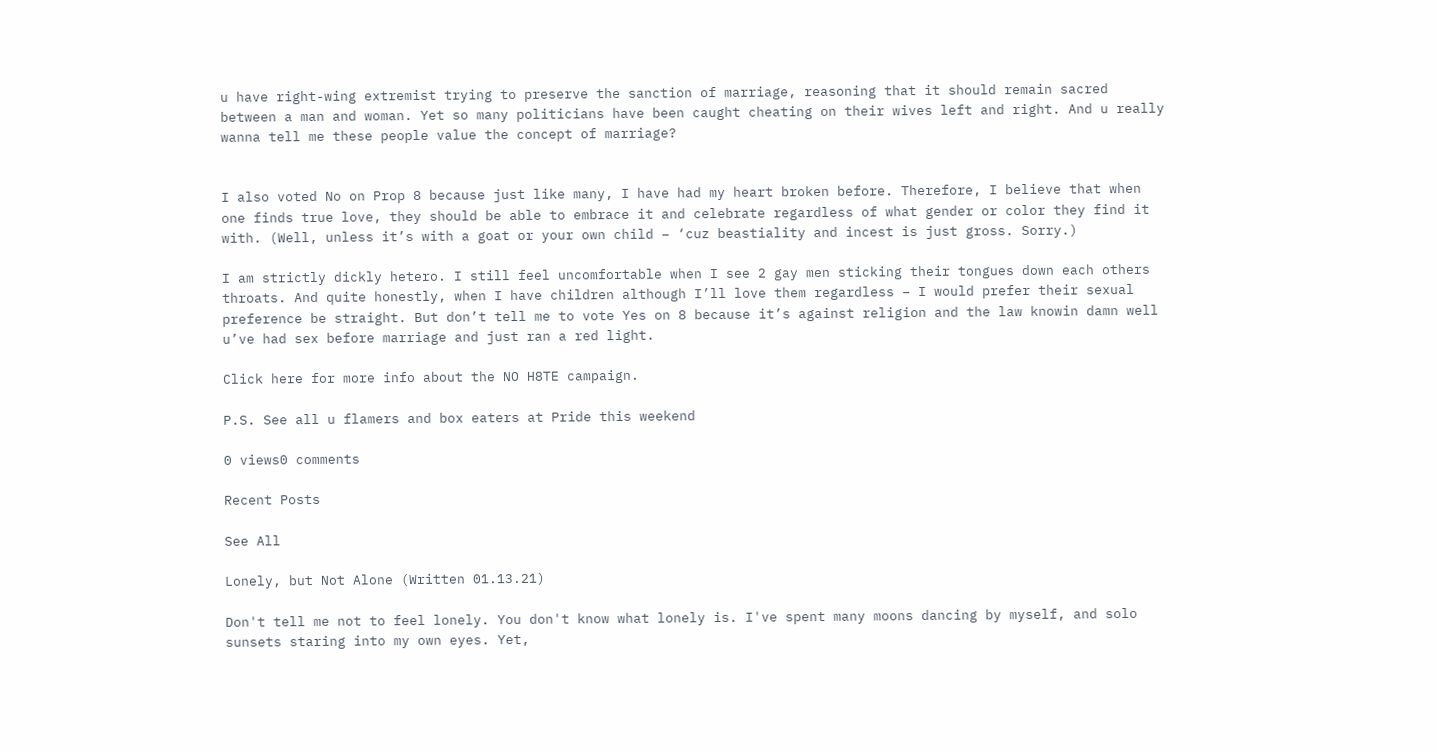u have right-wing extremist trying to preserve the sanction of marriage, reasoning that it should remain sacred between a man and woman. Yet so many politicians have been caught cheating on their wives left and right. And u really wanna tell me these people value the concept of marriage?


I also voted No on Prop 8 because just like many, I have had my heart broken before. Therefore, I believe that when one finds true love, they should be able to embrace it and celebrate regardless of what gender or color they find it with. (Well, unless it’s with a goat or your own child – ‘cuz beastiality and incest is just gross. Sorry.)

I am strictly dickly hetero. I still feel uncomfortable when I see 2 gay men sticking their tongues down each others throats. And quite honestly, when I have children although I’ll love them regardless – I would prefer their sexual preference be straight. But don’t tell me to vote Yes on 8 because it’s against religion and the law knowin damn well u’ve had sex before marriage and just ran a red light.

Click here for more info about the NO H8TE campaign.

P.S. See all u flamers and box eaters at Pride this weekend

0 views0 comments

Recent Posts

See All

Lonely, but Not Alone (Written 01.13.21)

Don't tell me not to feel lonely. You don't know what lonely is. I've spent many moons dancing by myself, and solo sunsets staring into my own eyes. Yet,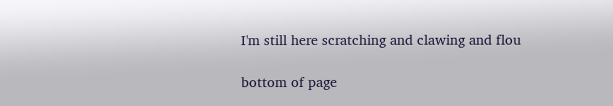I'm still here scratching and clawing and flou

bottom of page